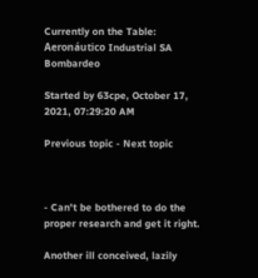Currently on the Table: Aeronáutico Industrial SA Bombardeo

Started by 63cpe, October 17, 2021, 07:29:20 AM

Previous topic - Next topic



- Can't be bothered to do the proper research and get it right.

Another ill conceived, lazily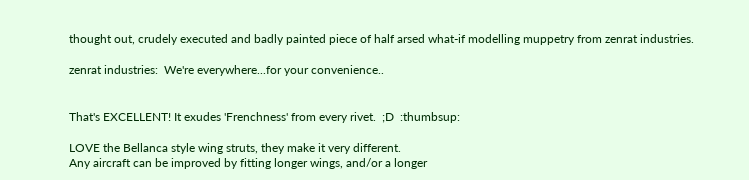thought out, crudely executed and badly painted piece of half arsed what-if modelling muppetry from zenrat industries.

zenrat industries:  We're everywhere...for your convenience..


That's EXCELLENT! It exudes 'Frenchness' from every rivet.  ;D  :thumbsup:

LOVE the Bellanca style wing struts, they make it very different.
Any aircraft can be improved by fitting longer wings, and/or a longer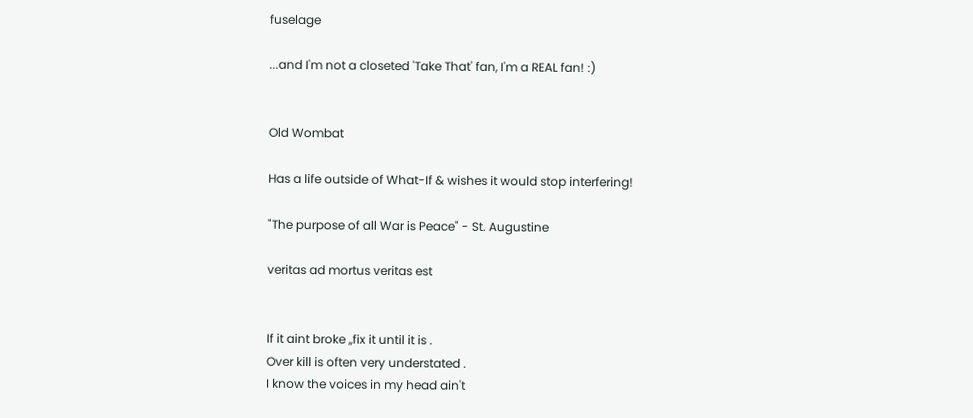fuselage

...and I'm not a closeted 'Take That' fan, I'm a REAL fan! :)


Old Wombat

Has a life outside of What-If & wishes it would stop interfering!

"The purpose of all War is Peace" - St. Augustine

veritas ad mortus veritas est


If it aint broke ,,fix it until it is .
Over kill is often very understated .
I know the voices in my head ain't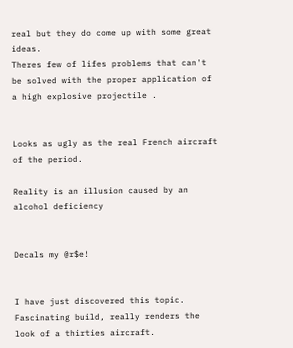real but they do come up with some great ideas.
Theres few of lifes problems that can't be solved with the proper application of a high explosive projectile .


Looks as ugly as the real French aircraft of the period.

Reality is an illusion caused by an alcohol deficiency


Decals my @r$e!


I have just discovered this topic. Fascinating build, really renders the look of a thirties aircraft.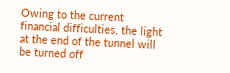Owing to the current financial difficulties, the light at the end of the tunnel will be turned off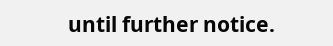until further notice.